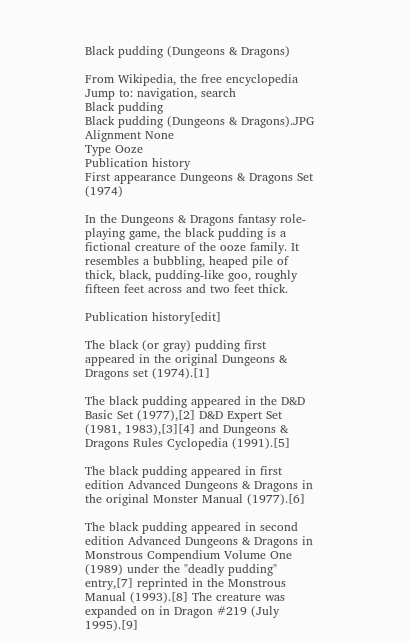Black pudding (Dungeons & Dragons)

From Wikipedia, the free encyclopedia
Jump to: navigation, search
Black pudding
Black pudding (Dungeons & Dragons).JPG
Alignment None
Type Ooze
Publication history
First appearance Dungeons & Dragons Set (1974)

In the Dungeons & Dragons fantasy role-playing game, the black pudding is a fictional creature of the ooze family. It resembles a bubbling, heaped pile of thick, black, pudding-like goo, roughly fifteen feet across and two feet thick.

Publication history[edit]

The black (or gray) pudding first appeared in the original Dungeons & Dragons set (1974).[1]

The black pudding appeared in the D&D Basic Set (1977),[2] D&D Expert Set (1981, 1983),[3][4] and Dungeons & Dragons Rules Cyclopedia (1991).[5]

The black pudding appeared in first edition Advanced Dungeons & Dragons in the original Monster Manual (1977).[6]

The black pudding appeared in second edition Advanced Dungeons & Dragons in Monstrous Compendium Volume One (1989) under the "deadly pudding" entry,[7] reprinted in the Monstrous Manual (1993).[8] The creature was expanded on in Dragon #219 (July 1995).[9]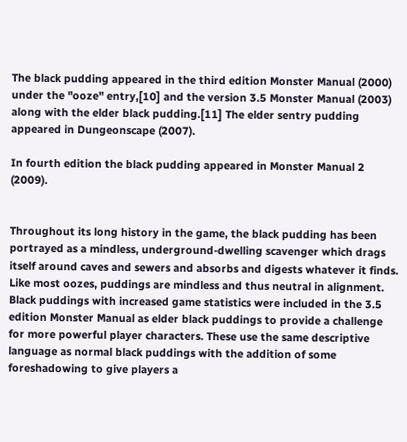The black pudding appeared in the third edition Monster Manual (2000) under the "ooze" entry,[10] and the version 3.5 Monster Manual (2003) along with the elder black pudding.[11] The elder sentry pudding appeared in Dungeonscape (2007).

In fourth edition the black pudding appeared in Monster Manual 2 (2009).


Throughout its long history in the game, the black pudding has been portrayed as a mindless, underground-dwelling scavenger which drags itself around caves and sewers and absorbs and digests whatever it finds. Like most oozes, puddings are mindless and thus neutral in alignment. Black puddings with increased game statistics were included in the 3.5 edition Monster Manual as elder black puddings to provide a challenge for more powerful player characters. These use the same descriptive language as normal black puddings with the addition of some foreshadowing to give players a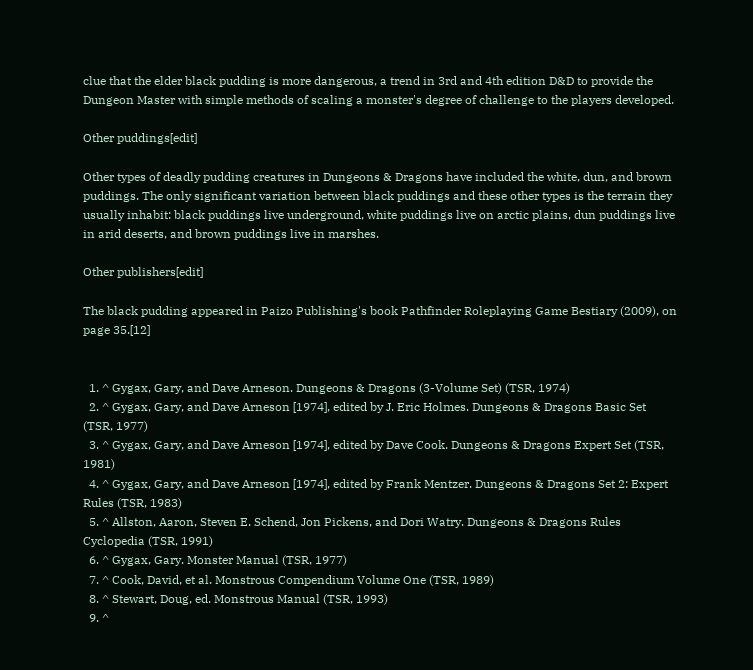clue that the elder black pudding is more dangerous, a trend in 3rd and 4th edition D&D to provide the Dungeon Master with simple methods of scaling a monster's degree of challenge to the players developed.

Other puddings[edit]

Other types of deadly pudding creatures in Dungeons & Dragons have included the white, dun, and brown puddings. The only significant variation between black puddings and these other types is the terrain they usually inhabit: black puddings live underground, white puddings live on arctic plains, dun puddings live in arid deserts, and brown puddings live in marshes.

Other publishers[edit]

The black pudding appeared in Paizo Publishing's book Pathfinder Roleplaying Game Bestiary (2009), on page 35.[12]


  1. ^ Gygax, Gary, and Dave Arneson. Dungeons & Dragons (3-Volume Set) (TSR, 1974)
  2. ^ Gygax, Gary, and Dave Arneson [1974], edited by J. Eric Holmes. Dungeons & Dragons Basic Set (TSR, 1977)
  3. ^ Gygax, Gary, and Dave Arneson [1974], edited by Dave Cook. Dungeons & Dragons Expert Set (TSR, 1981)
  4. ^ Gygax, Gary, and Dave Arneson [1974], edited by Frank Mentzer. Dungeons & Dragons Set 2: Expert Rules (TSR, 1983)
  5. ^ Allston, Aaron, Steven E. Schend, Jon Pickens, and Dori Watry. Dungeons & Dragons Rules Cyclopedia (TSR, 1991)
  6. ^ Gygax, Gary. Monster Manual (TSR, 1977)
  7. ^ Cook, David, et al. Monstrous Compendium Volume One (TSR, 1989)
  8. ^ Stewart, Doug, ed. Monstrous Manual (TSR, 1993)
  9. ^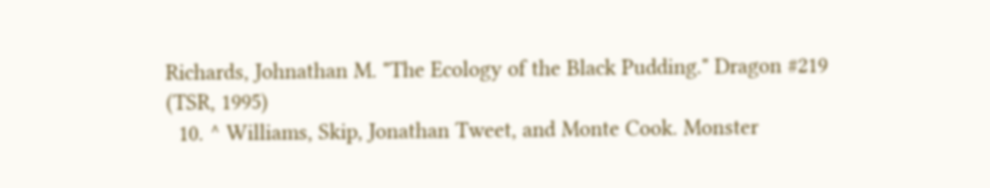Richards, Johnathan M. "The Ecology of the Black Pudding." Dragon #219 (TSR, 1995)
  10. ^ Williams, Skip, Jonathan Tweet, and Monte Cook. Monster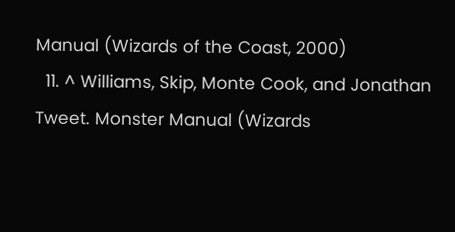Manual (Wizards of the Coast, 2000)
  11. ^ Williams, Skip, Monte Cook, and Jonathan Tweet. Monster Manual (Wizards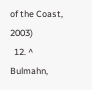of the Coast, 2003)
  12. ^ Bulmahn,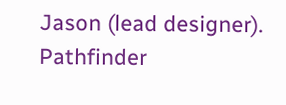Jason (lead designer). Pathfinder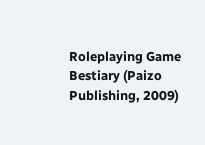Roleplaying Game Bestiary (Paizo Publishing, 2009)